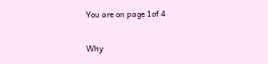You are on page 1of 4

Why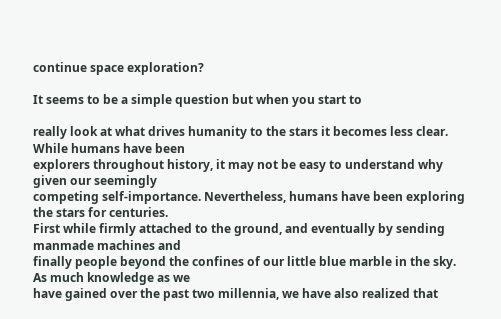continue space exploration?

It seems to be a simple question but when you start to

really look at what drives humanity to the stars it becomes less clear. While humans have been
explorers throughout history, it may not be easy to understand why given our seemingly
competing self-importance. Nevertheless, humans have been exploring the stars for centuries.
First while firmly attached to the ground, and eventually by sending manmade machines and
finally people beyond the confines of our little blue marble in the sky. As much knowledge as we
have gained over the past two millennia, we have also realized that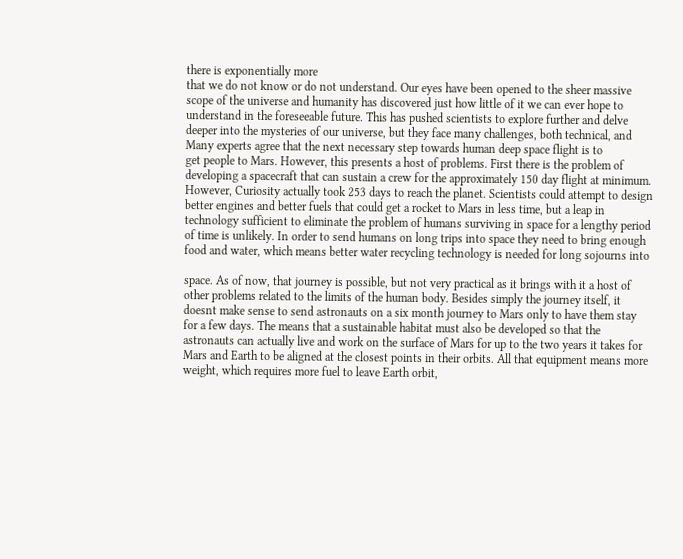there is exponentially more
that we do not know or do not understand. Our eyes have been opened to the sheer massive
scope of the universe and humanity has discovered just how little of it we can ever hope to
understand in the foreseeable future. This has pushed scientists to explore further and delve
deeper into the mysteries of our universe, but they face many challenges, both technical, and
Many experts agree that the next necessary step towards human deep space flight is to
get people to Mars. However, this presents a host of problems. First there is the problem of
developing a spacecraft that can sustain a crew for the approximately 150 day flight at minimum.
However, Curiosity actually took 253 days to reach the planet. Scientists could attempt to design
better engines and better fuels that could get a rocket to Mars in less time, but a leap in
technology sufficient to eliminate the problem of humans surviving in space for a lengthy period
of time is unlikely. In order to send humans on long trips into space they need to bring enough
food and water, which means better water recycling technology is needed for long sojourns into

space. As of now, that journey is possible, but not very practical as it brings with it a host of
other problems related to the limits of the human body. Besides simply the journey itself, it
doesnt make sense to send astronauts on a six month journey to Mars only to have them stay
for a few days. The means that a sustainable habitat must also be developed so that the
astronauts can actually live and work on the surface of Mars for up to the two years it takes for
Mars and Earth to be aligned at the closest points in their orbits. All that equipment means more
weight, which requires more fuel to leave Earth orbit,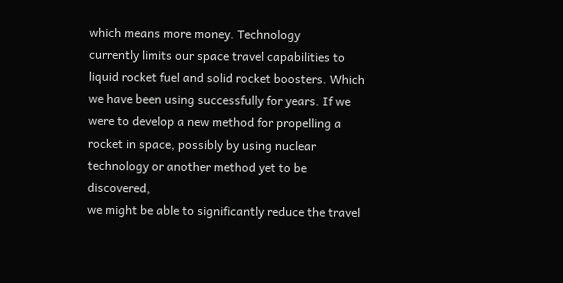which means more money. Technology
currently limits our space travel capabilities to liquid rocket fuel and solid rocket boosters. Which
we have been using successfully for years. If we were to develop a new method for propelling a
rocket in space, possibly by using nuclear technology or another method yet to be discovered,
we might be able to significantly reduce the travel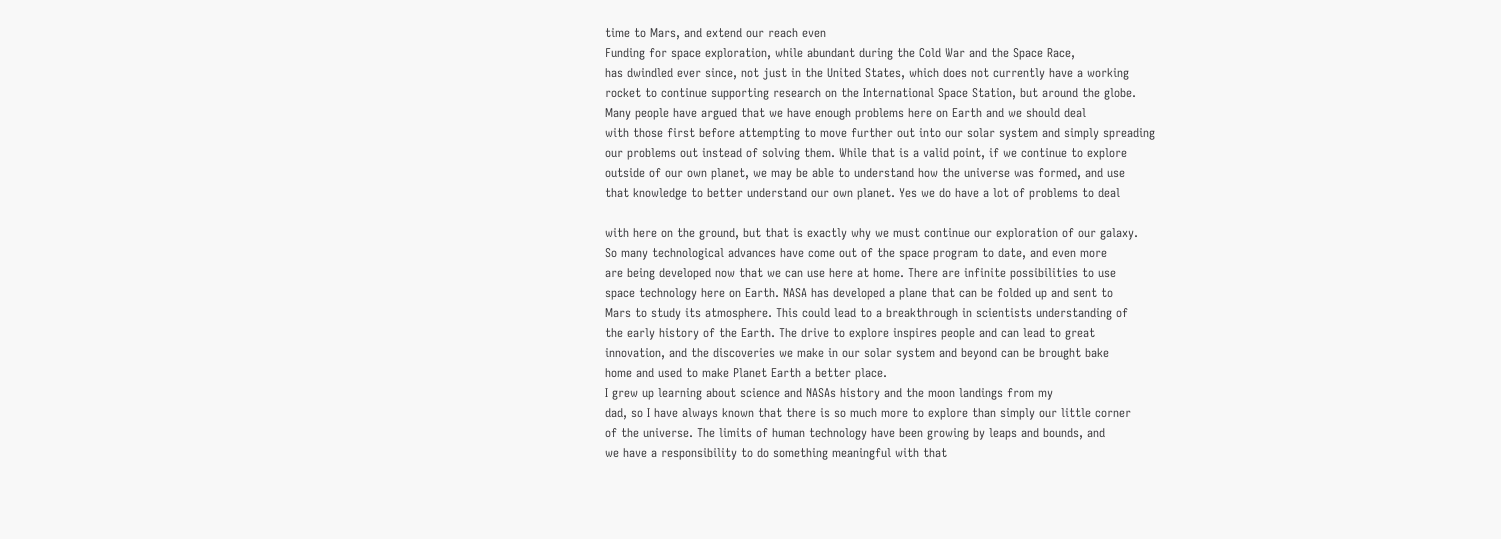time to Mars, and extend our reach even
Funding for space exploration, while abundant during the Cold War and the Space Race,
has dwindled ever since, not just in the United States, which does not currently have a working
rocket to continue supporting research on the International Space Station, but around the globe.
Many people have argued that we have enough problems here on Earth and we should deal
with those first before attempting to move further out into our solar system and simply spreading
our problems out instead of solving them. While that is a valid point, if we continue to explore
outside of our own planet, we may be able to understand how the universe was formed, and use
that knowledge to better understand our own planet. Yes we do have a lot of problems to deal

with here on the ground, but that is exactly why we must continue our exploration of our galaxy.
So many technological advances have come out of the space program to date, and even more
are being developed now that we can use here at home. There are infinite possibilities to use
space technology here on Earth. NASA has developed a plane that can be folded up and sent to
Mars to study its atmosphere. This could lead to a breakthrough in scientists understanding of
the early history of the Earth. The drive to explore inspires people and can lead to great
innovation, and the discoveries we make in our solar system and beyond can be brought bake
home and used to make Planet Earth a better place.
I grew up learning about science and NASAs history and the moon landings from my
dad, so I have always known that there is so much more to explore than simply our little corner
of the universe. The limits of human technology have been growing by leaps and bounds, and
we have a responsibility to do something meaningful with that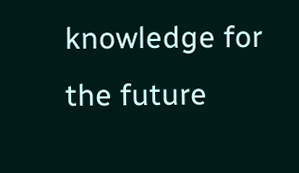knowledge for the future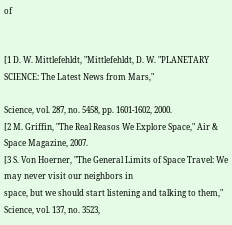of


[1 D. W. Mittlefehldt, "Mittlefehldt, D. W. "PLANETARY SCIENCE: The Latest News from Mars,"

Science, vol. 287, no. 5458, pp. 1601-1602, 2000.
[2 M. Griffin, "The Real Reasos We Explore Space," Air & Space Magazine, 2007.
[3 S. Von Hoerner, "The General Limits of Space Travel: We may never visit our neighbors in
space, but we should start listening and talking to them," Science, vol. 137, no. 3523,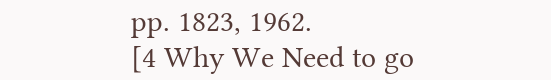pp. 1823, 1962.
[4 Why We Need to go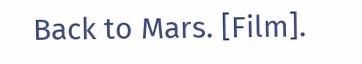Back to Mars. [Film].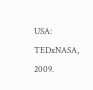USA: TEDxNASA, 2009.